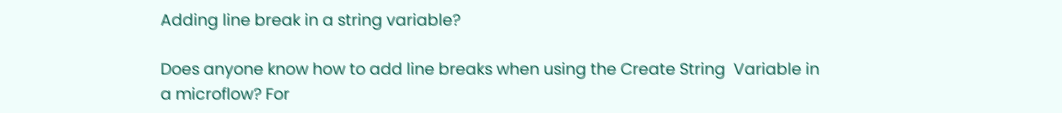Adding line break in a string variable?

Does anyone know how to add line breaks when using the Create String  Variable in a microflow? For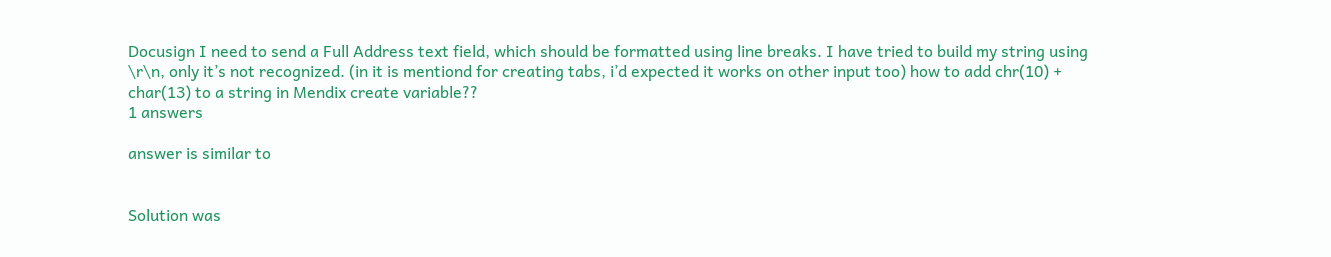Docusign I need to send a Full Address text field, which should be formatted using line breaks. I have tried to build my string using \r\n, only it’s not recognized. (in it is mentiond for creating tabs, i’d expected it works on other input too) how to add chr(10) + char(13) to a string in Mendix create variable??
1 answers

answer is similar to


Solution was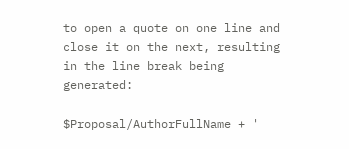to open a quote on one line and close it on the next, resulting in the line break being generated:

$Proposal/AuthorFullName + '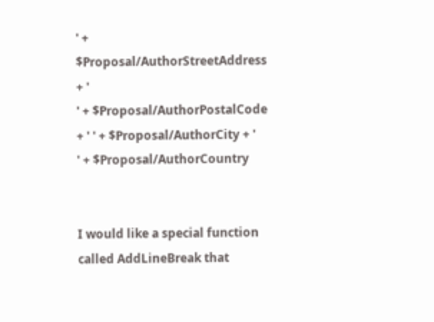' + $Proposal/AuthorStreetAddress + '
' + $Proposal/AuthorPostalCode + ' ' + $Proposal/AuthorCity + '
' + $Proposal/AuthorCountry


I would like a special function called AddLineBreak that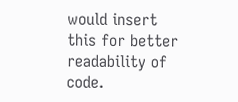would insert this for better readability of code.